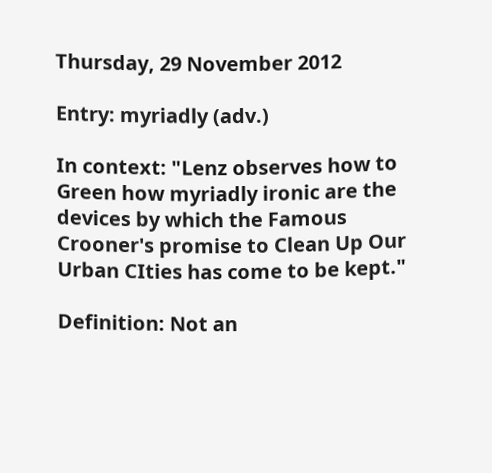Thursday, 29 November 2012

Entry: myriadly (adv.)

In context: "Lenz observes how to Green how myriadly ironic are the devices by which the Famous Crooner's promise to Clean Up Our Urban CIties has come to be kept."

Definition: Not an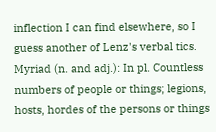inflection I can find elsewhere, so I guess another of Lenz's verbal tics.  Myriad (n. and adj.): In pl. Countless numbers of people or things; legions, hosts, hordes of the persons or things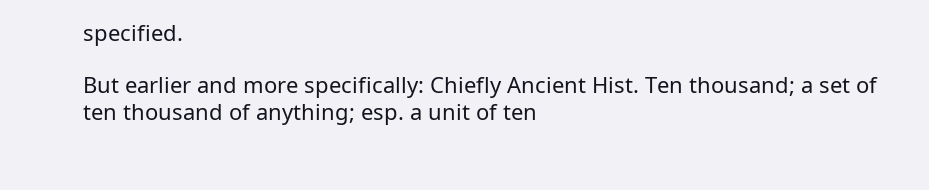specified.

But earlier and more specifically: Chiefly Ancient Hist. Ten thousand; a set of ten thousand of anything; esp. a unit of ten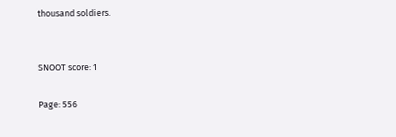thousand soldiers.


SNOOT score: 1

Page: 556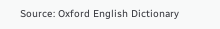Source: Oxford English Dictionary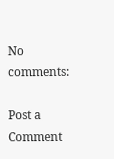No comments:

Post a Comment